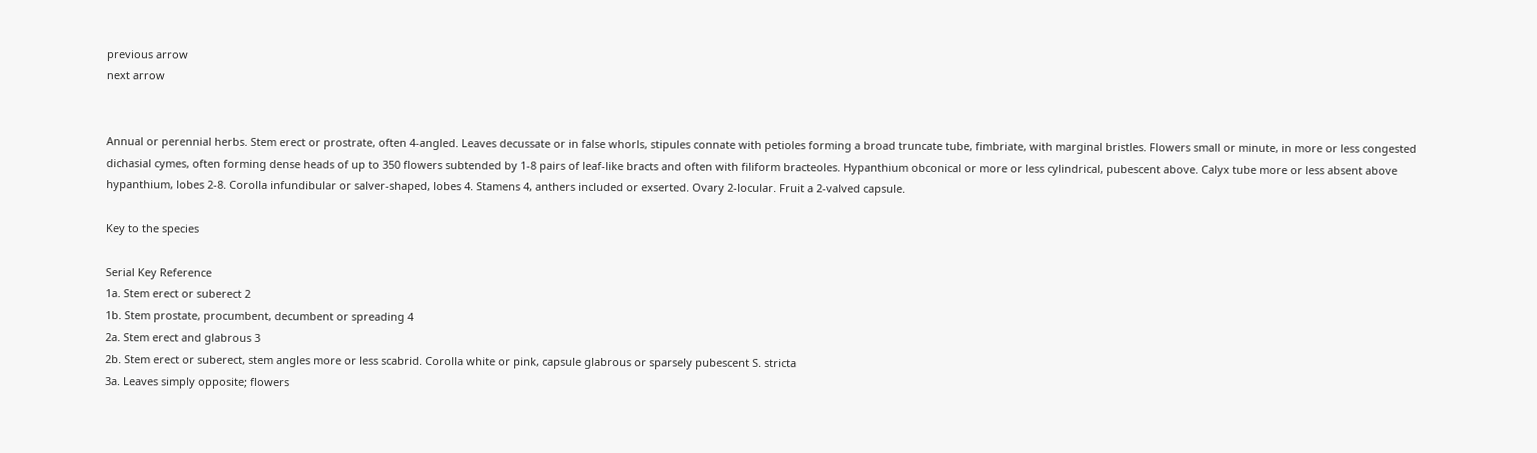previous arrow
next arrow


Annual or perennial herbs. Stem erect or prostrate, often 4-angled. Leaves decussate or in false whorls, stipules connate with petioles forming a broad truncate tube, fimbriate, with marginal bristles. Flowers small or minute, in more or less congested dichasial cymes, often forming dense heads of up to 350 flowers subtended by 1-8 pairs of leaf-like bracts and often with filiform bracteoles. Hypanthium obconical or more or less cylindrical, pubescent above. Calyx tube more or less absent above hypanthium, lobes 2-8. Corolla infundibular or salver-shaped, lobes 4. Stamens 4, anthers included or exserted. Ovary 2-locular. Fruit a 2-valved capsule.

Key to the species

Serial Key Reference
1a. Stem erect or suberect 2
1b. Stem prostate, procumbent, decumbent or spreading 4
2a. Stem erect and glabrous 3
2b. Stem erect or suberect, stem angles more or less scabrid. Corolla white or pink, capsule glabrous or sparsely pubescent S. stricta
3a. Leaves simply opposite; flowers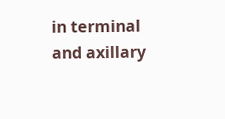in terminal and axillary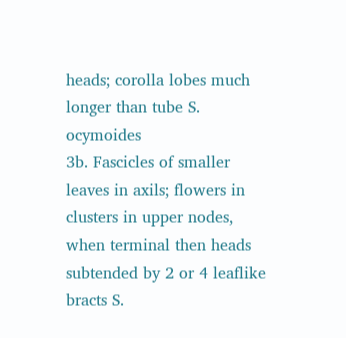heads; corolla lobes much longer than tube S. ocymoides
3b. Fascicles of smaller leaves in axils; flowers in clusters in upper nodes, when terminal then heads subtended by 2 or 4 leaflike bracts S.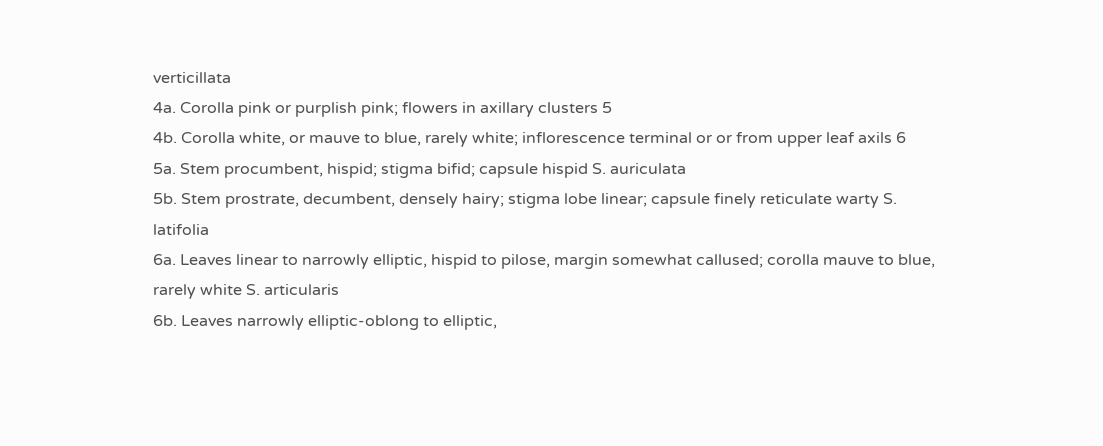verticillata
4a. Corolla pink or purplish pink; flowers in axillary clusters 5
4b. Corolla white, or mauve to blue, rarely white; inflorescence terminal or or from upper leaf axils 6
5a. Stem procumbent, hispid; stigma bifid; capsule hispid S. auriculata
5b. Stem prostrate, decumbent, densely hairy; stigma lobe linear; capsule finely reticulate warty S. latifolia
6a. Leaves linear to narrowly elliptic, hispid to pilose, margin somewhat callused; corolla mauve to blue, rarely white S. articularis
6b. Leaves narrowly elliptic-oblong to elliptic,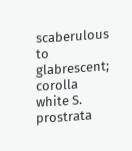scaberulous to glabrescent; corolla white S. prostrata